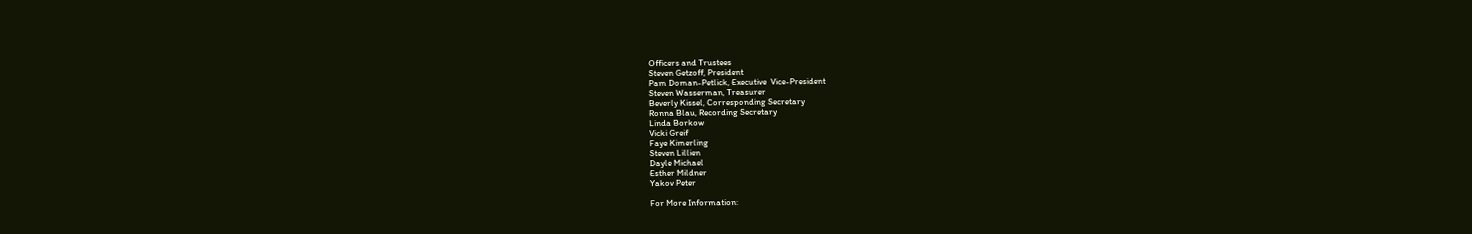Officers and Trustees
Steven Getzoff, President
Pam Doman-Petlick, Executive  Vice-President
Steven Wasserman, Treasurer
Beverly Kissel, Corresponding Secretary
Ronna Blau, Recording Secretary
Linda Borkow
Vicki Greif
Faye Kimerling
Steven Lillien
Dayle Michael
Esther Mildner
Yakov Peter

For More Information: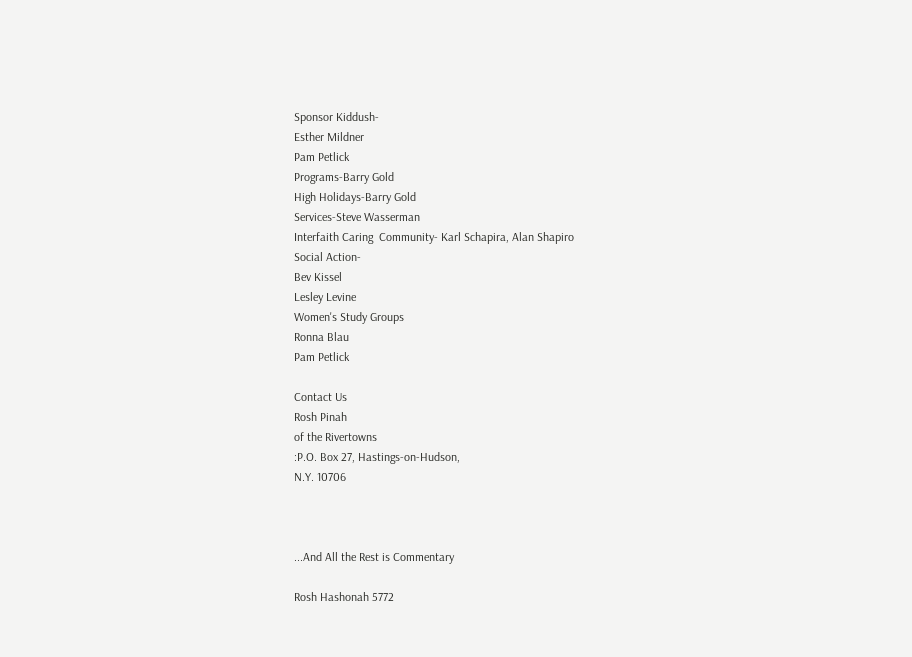Sponsor Kiddush-
Esther Mildner
Pam Petlick
Programs-Barry Gold
High Holidays-Barry Gold
Services-Steve Wasserman
Interfaith Caring  Community- Karl Schapira, Alan Shapiro
Social Action-
Bev Kissel
Lesley Levine
Women's Study Groups
Ronna Blau
Pam Petlick

Contact Us
Rosh Pinah
of the Rivertowns
:P.O. Box 27, Hastings-on-Hudson,
N.Y. 10706



...And All the Rest is Commentary

Rosh Hashonah 5772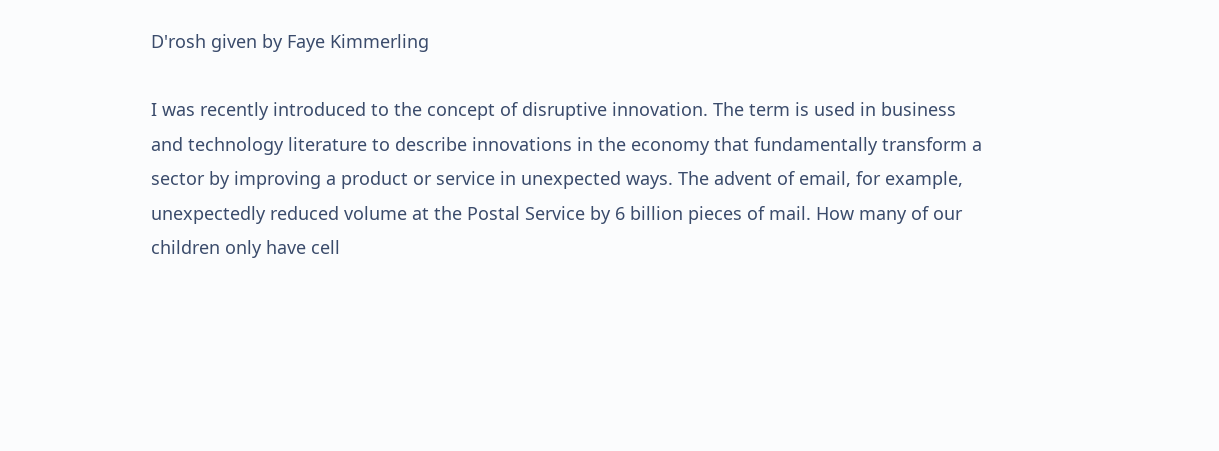D'rosh given by Faye Kimmerling

I was recently introduced to the concept of disruptive innovation. The term is used in business and technology literature to describe innovations in the economy that fundamentally transform a sector by improving a product or service in unexpected ways. The advent of email, for example, unexpectedly reduced volume at the Postal Service by 6 billion pieces of mail. How many of our children only have cell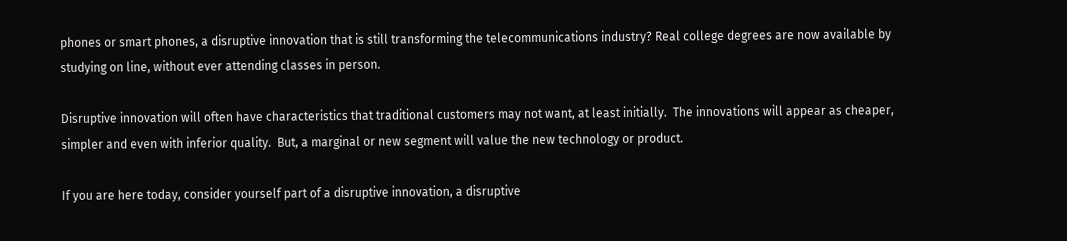phones or smart phones, a disruptive innovation that is still transforming the telecommunications industry? Real college degrees are now available by studying on line, without ever attending classes in person.

Disruptive innovation will often have characteristics that traditional customers may not want, at least initially.  The innovations will appear as cheaper, simpler and even with inferior quality.  But, a marginal or new segment will value the new technology or product.

If you are here today, consider yourself part of a disruptive innovation, a disruptive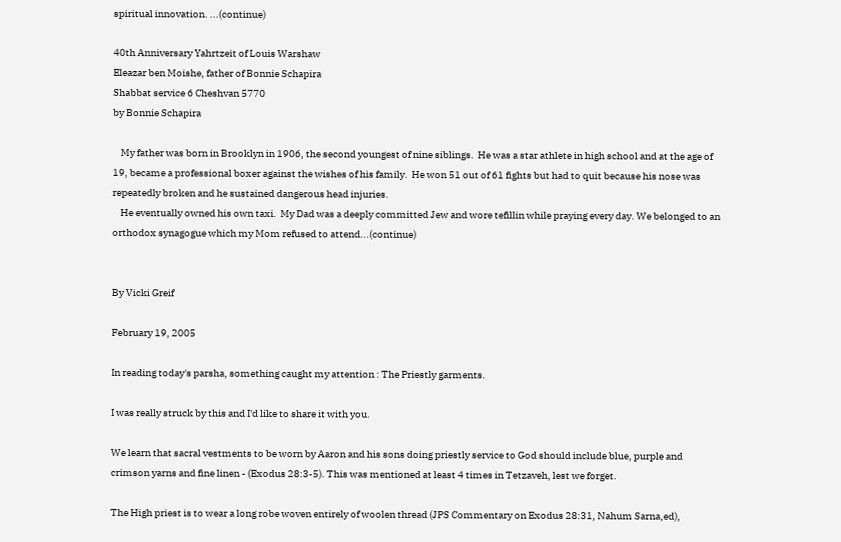spiritual innovation. ...(continue)

40th Anniversary Yahrtzeit of Louis Warshaw
Eleazar ben Moishe, father of Bonnie Schapira
Shabbat service 6 Cheshvan 5770
by Bonnie Schapira

    My father was born in Brooklyn in 1906, the second youngest of nine siblings.  He was a star athlete in high school and at the age of 19, became a professional boxer against the wishes of his family.  He won 51 out of 61 fights but had to quit because his nose was repeatedly broken and he sustained dangerous head injuries.
    He eventually owned his own taxi.  My Dad was a deeply committed Jew and wore tefillin while praying every day. We belonged to an orthodox synagogue which my Mom refused to attend...(continue)


By Vicki Greif

February 19, 2005

In reading today's parsha, something caught my attention : The Priestly garments.

I was really struck by this and I'd like to share it with you.

We learn that sacral vestments to be worn by Aaron and his sons doing priestly service to God should include blue, purple and crimson yarns and fine linen - (Exodus 28:3-5). This was mentioned at least 4 times in Tetzaveh, lest we forget.

The High priest is to wear a long robe woven entirely of woolen thread (JPS Commentary on Exodus 28:31, Nahum Sarna,ed),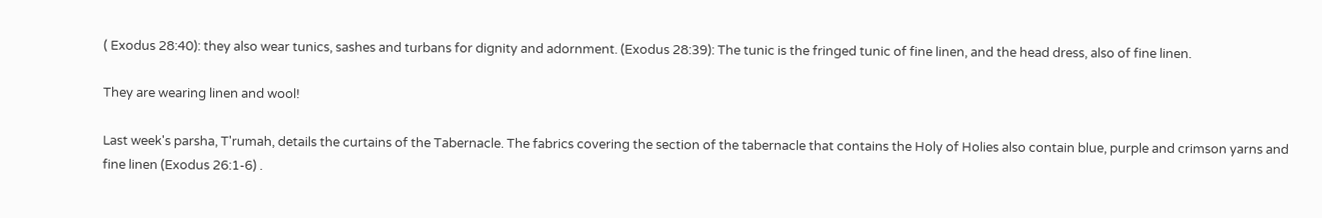( Exodus 28:40): they also wear tunics, sashes and turbans for dignity and adornment. (Exodus 28:39): The tunic is the fringed tunic of fine linen, and the head dress, also of fine linen.

They are wearing linen and wool!

Last week's parsha, T'rumah, details the curtains of the Tabernacle. The fabrics covering the section of the tabernacle that contains the Holy of Holies also contain blue, purple and crimson yarns and fine linen (Exodus 26:1-6) .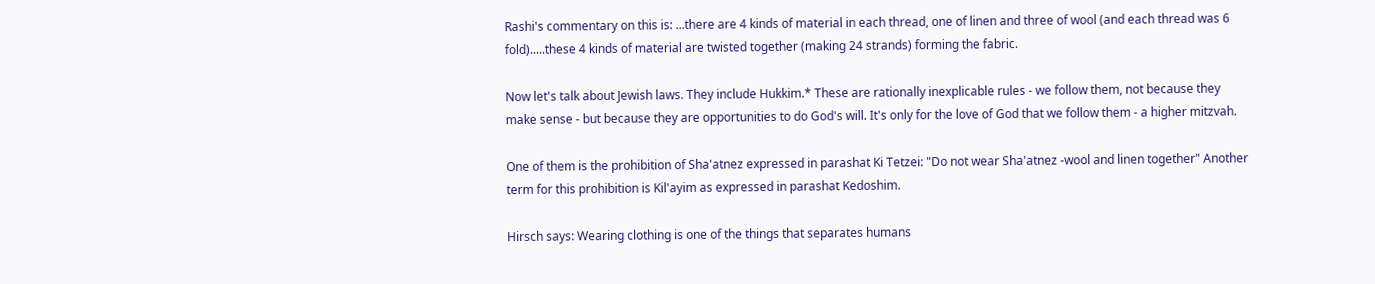Rashi's commentary on this is: ...there are 4 kinds of material in each thread, one of linen and three of wool (and each thread was 6 fold).....these 4 kinds of material are twisted together (making 24 strands) forming the fabric.

Now let's talk about Jewish laws. They include Hukkim.* These are rationally inexplicable rules - we follow them, not because they make sense - but because they are opportunities to do God's will. It's only for the love of God that we follow them - a higher mitzvah.

One of them is the prohibition of Sha'atnez expressed in parashat Ki Tetzei: "Do not wear Sha'atnez -wool and linen together" Another term for this prohibition is Kil'ayim as expressed in parashat Kedoshim.

Hirsch says: Wearing clothing is one of the things that separates humans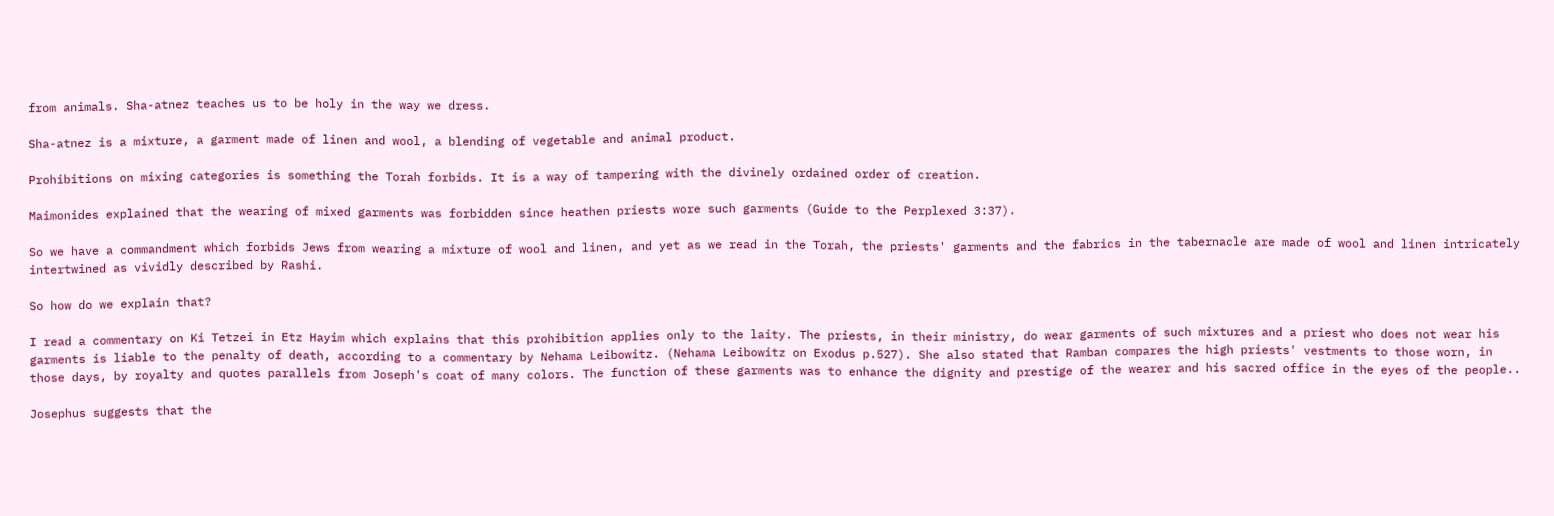from animals. Sha-atnez teaches us to be holy in the way we dress.

Sha-atnez is a mixture, a garment made of linen and wool, a blending of vegetable and animal product.

Prohibitions on mixing categories is something the Torah forbids. It is a way of tampering with the divinely ordained order of creation.

Maimonides explained that the wearing of mixed garments was forbidden since heathen priests wore such garments (Guide to the Perplexed 3:37).

So we have a commandment which forbids Jews from wearing a mixture of wool and linen, and yet as we read in the Torah, the priests' garments and the fabrics in the tabernacle are made of wool and linen intricately intertwined as vividly described by Rashi.

So how do we explain that?

I read a commentary on Ki Tetzei in Etz Hayim which explains that this prohibition applies only to the laity. The priests, in their ministry, do wear garments of such mixtures and a priest who does not wear his garments is liable to the penalty of death, according to a commentary by Nehama Leibowitz. (Nehama Leibowitz on Exodus p.527). She also stated that Ramban compares the high priests' vestments to those worn, in those days, by royalty and quotes parallels from Joseph's coat of many colors. The function of these garments was to enhance the dignity and prestige of the wearer and his sacred office in the eyes of the people..

Josephus suggests that the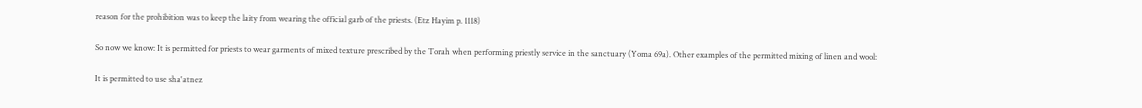reason for the prohibition was to keep the laity from wearing the official garb of the priests. (Etz Hayim p. 1118)

So now we know: It is permitted for priests to wear garments of mixed texture prescribed by the Torah when performing priestly service in the sanctuary (Yoma 69a). Other examples of the permitted mixing of linen and wool:

It is permitted to use sha'atnez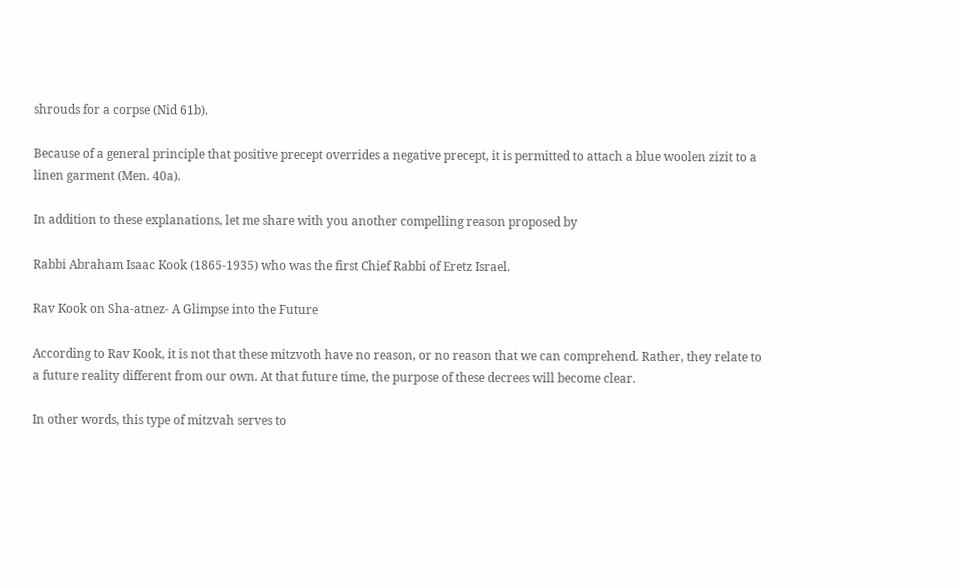shrouds for a corpse (Nid 61b).

Because of a general principle that positive precept overrides a negative precept, it is permitted to attach a blue woolen zizit to a linen garment (Men. 40a).

In addition to these explanations, let me share with you another compelling reason proposed by

Rabbi Abraham Isaac Kook (1865-1935) who was the first Chief Rabbi of Eretz Israel.

Rav Kook on Sha-atnez- A Glimpse into the Future

According to Rav Kook, it is not that these mitzvoth have no reason, or no reason that we can comprehend. Rather, they relate to a future reality different from our own. At that future time, the purpose of these decrees will become clear.

In other words, this type of mitzvah serves to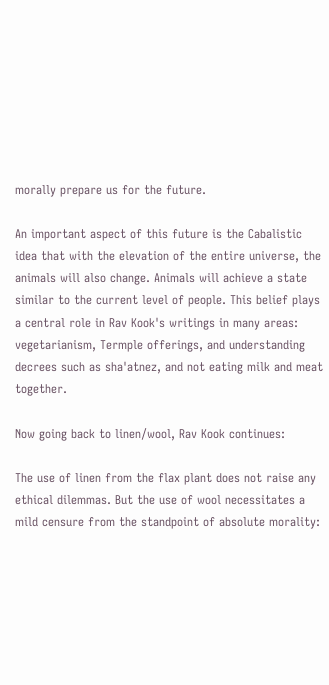morally prepare us for the future.

An important aspect of this future is the Cabalistic idea that with the elevation of the entire universe, the animals will also change. Animals will achieve a state similar to the current level of people. This belief plays a central role in Rav Kook's writings in many areas: vegetarianism, Termple offerings, and understanding decrees such as sha'atnez, and not eating milk and meat together.

Now going back to linen/wool, Rav Kook continues:

The use of linen from the flax plant does not raise any ethical dilemmas. But the use of wool necessitates a mild censure from the standpoint of absolute morality: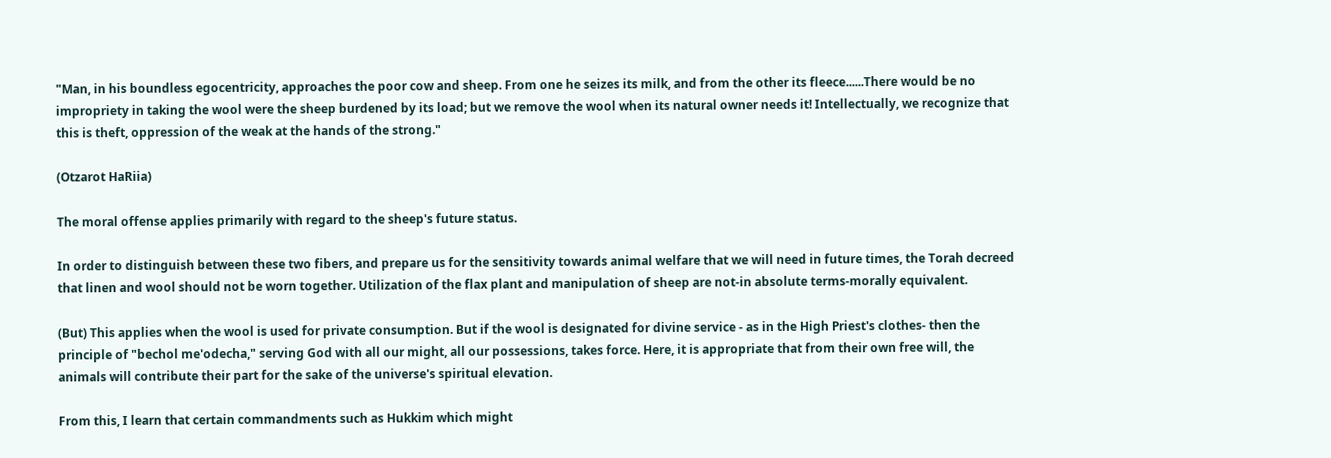"Man, in his boundless egocentricity, approaches the poor cow and sheep. From one he seizes its milk, and from the other its fleece......There would be no impropriety in taking the wool were the sheep burdened by its load; but we remove the wool when its natural owner needs it! Intellectually, we recognize that this is theft, oppression of the weak at the hands of the strong."

(Otzarot HaRiia)

The moral offense applies primarily with regard to the sheep's future status.

In order to distinguish between these two fibers, and prepare us for the sensitivity towards animal welfare that we will need in future times, the Torah decreed that linen and wool should not be worn together. Utilization of the flax plant and manipulation of sheep are not-in absolute terms-morally equivalent.

(But) This applies when the wool is used for private consumption. But if the wool is designated for divine service - as in the High Priest's clothes- then the principle of "bechol me'odecha," serving God with all our might, all our possessions, takes force. Here, it is appropriate that from their own free will, the animals will contribute their part for the sake of the universe's spiritual elevation.

From this, I learn that certain commandments such as Hukkim which might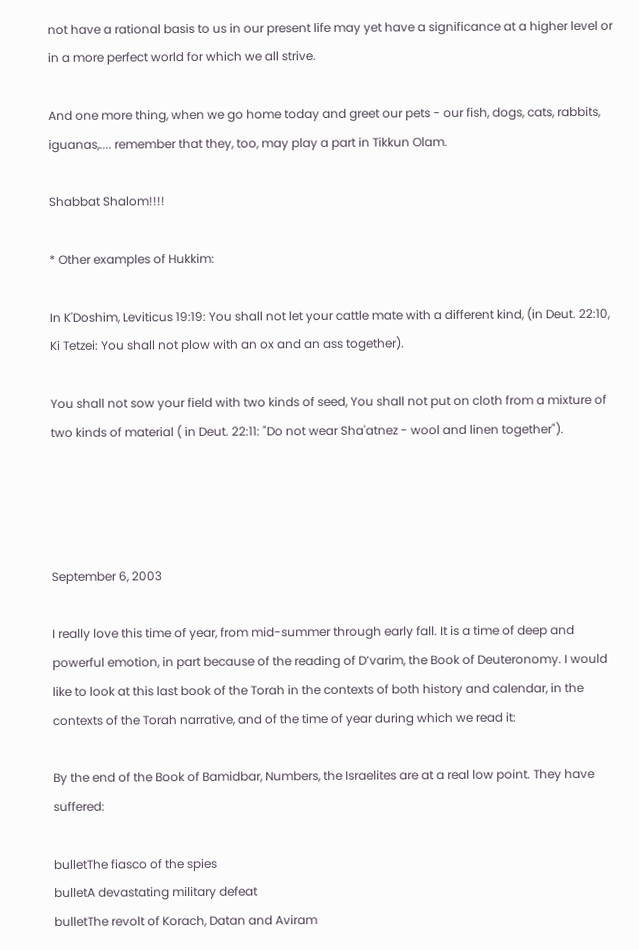not have a rational basis to us in our present life may yet have a significance at a higher level or in a more perfect world for which we all strive.

And one more thing, when we go home today and greet our pets - our fish, dogs, cats, rabbits, iguanas,.... remember that they, too, may play a part in Tikkun Olam.

Shabbat Shalom!!!!

* Other examples of Hukkim:

In K'Doshim, Leviticus 19:19: You shall not let your cattle mate with a different kind, (in Deut. 22:10, Ki Tetzei: You shall not plow with an ox and an ass together).

You shall not sow your field with two kinds of seed, You shall not put on cloth from a mixture of two kinds of material ( in Deut. 22:11: "Do not wear Sha'atnez - wool and linen together").




September 6, 2003

I really love this time of year, from mid-summer through early fall. It is a time of deep and powerful emotion, in part because of the reading of D’varim, the Book of Deuteronomy. I would like to look at this last book of the Torah in the contexts of both history and calendar, in the contexts of the Torah narrative, and of the time of year during which we read it:

By the end of the Book of Bamidbar, Numbers, the Israelites are at a real low point. They have suffered:

bulletThe fiasco of the spies
bulletA devastating military defeat
bulletThe revolt of Korach, Datan and Aviram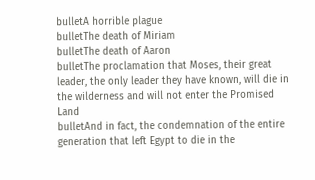bulletA horrible plague
bulletThe death of Miriam
bulletThe death of Aaron
bulletThe proclamation that Moses, their great leader, the only leader they have known, will die in the wilderness and will not enter the Promised Land
bulletAnd in fact, the condemnation of the entire generation that left Egypt to die in the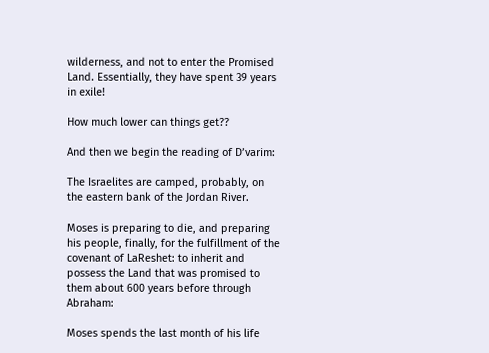wilderness, and not to enter the Promised Land. Essentially, they have spent 39 years in exile!

How much lower can things get??

And then we begin the reading of D’varim:

The Israelites are camped, probably, on the eastern bank of the Jordan River.

Moses is preparing to die, and preparing his people, finally, for the fulfillment of the covenant of LaReshet: to inherit and possess the Land that was promised to them about 600 years before through Abraham:

Moses spends the last month of his life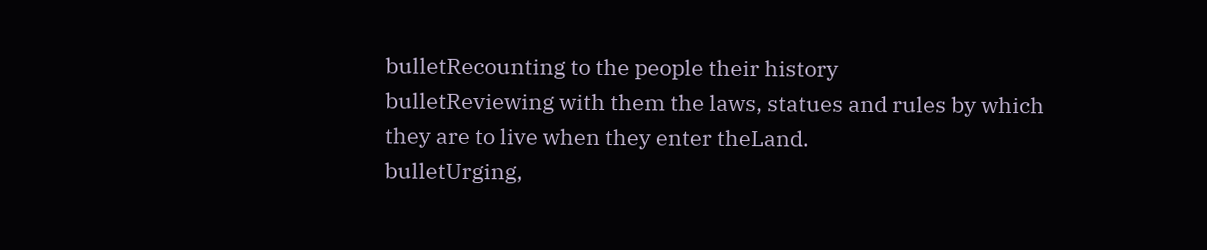bulletRecounting to the people their history
bulletReviewing with them the laws, statues and rules by which they are to live when they enter theLand.
bulletUrging,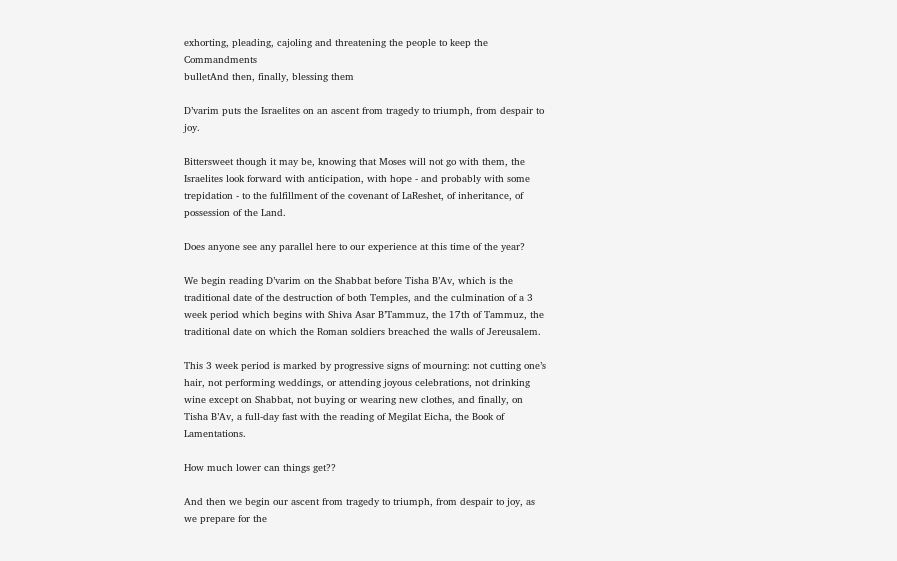exhorting, pleading, cajoling and threatening the people to keep the Commandments
bulletAnd then, finally, blessing them

D’varim puts the Israelites on an ascent from tragedy to triumph, from despair to joy.

Bittersweet though it may be, knowing that Moses will not go with them, the Israelites look forward with anticipation, with hope - and probably with some trepidation - to the fulfillment of the covenant of LaReshet, of inheritance, of possession of the Land.

Does anyone see any parallel here to our experience at this time of the year?

We begin reading D’varim on the Shabbat before Tisha B’Av, which is the traditional date of the destruction of both Temples, and the culmination of a 3 week period which begins with Shiva Asar B’Tammuz, the 17th of Tammuz, the traditional date on which the Roman soldiers breached the walls of Jereusalem.

This 3 week period is marked by progressive signs of mourning: not cutting one’s hair, not performing weddings, or attending joyous celebrations, not drinking wine except on Shabbat, not buying or wearing new clothes, and finally, on Tisha B’Av, a full-day fast with the reading of Megilat Eicha, the Book of Lamentations.

How much lower can things get??

And then we begin our ascent from tragedy to triumph, from despair to joy, as we prepare for the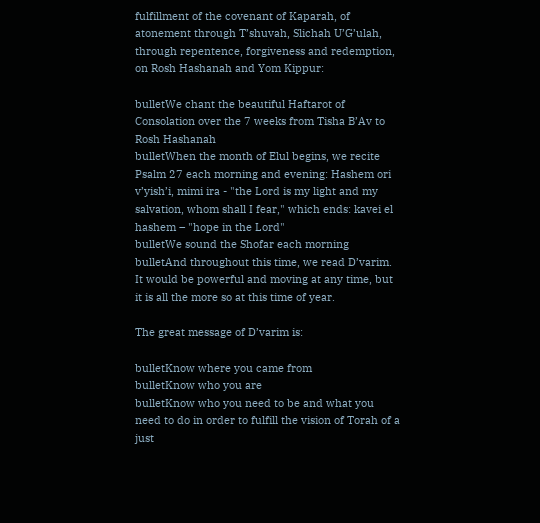fulfillment of the covenant of Kaparah, of atonement through T’shuvah, Slichah U’G’ulah, through repentence, forgiveness and redemption, on Rosh Hashanah and Yom Kippur:

bulletWe chant the beautiful Haftarot of Consolation over the 7 weeks from Tisha B’Av to Rosh Hashanah
bulletWhen the month of Elul begins, we recite Psalm 27 each morning and evening: Hashem ori v’yish’i, mimi ira - "the Lord is my light and my salvation, whom shall I fear," which ends: kavei el hashem – "hope in the Lord"
bulletWe sound the Shofar each morning
bulletAnd throughout this time, we read D’varim. It would be powerful and moving at any time, but it is all the more so at this time of year.

The great message of D’varim is:

bulletKnow where you came from
bulletKnow who you are
bulletKnow who you need to be and what you need to do in order to fulfill the vision of Torah of a just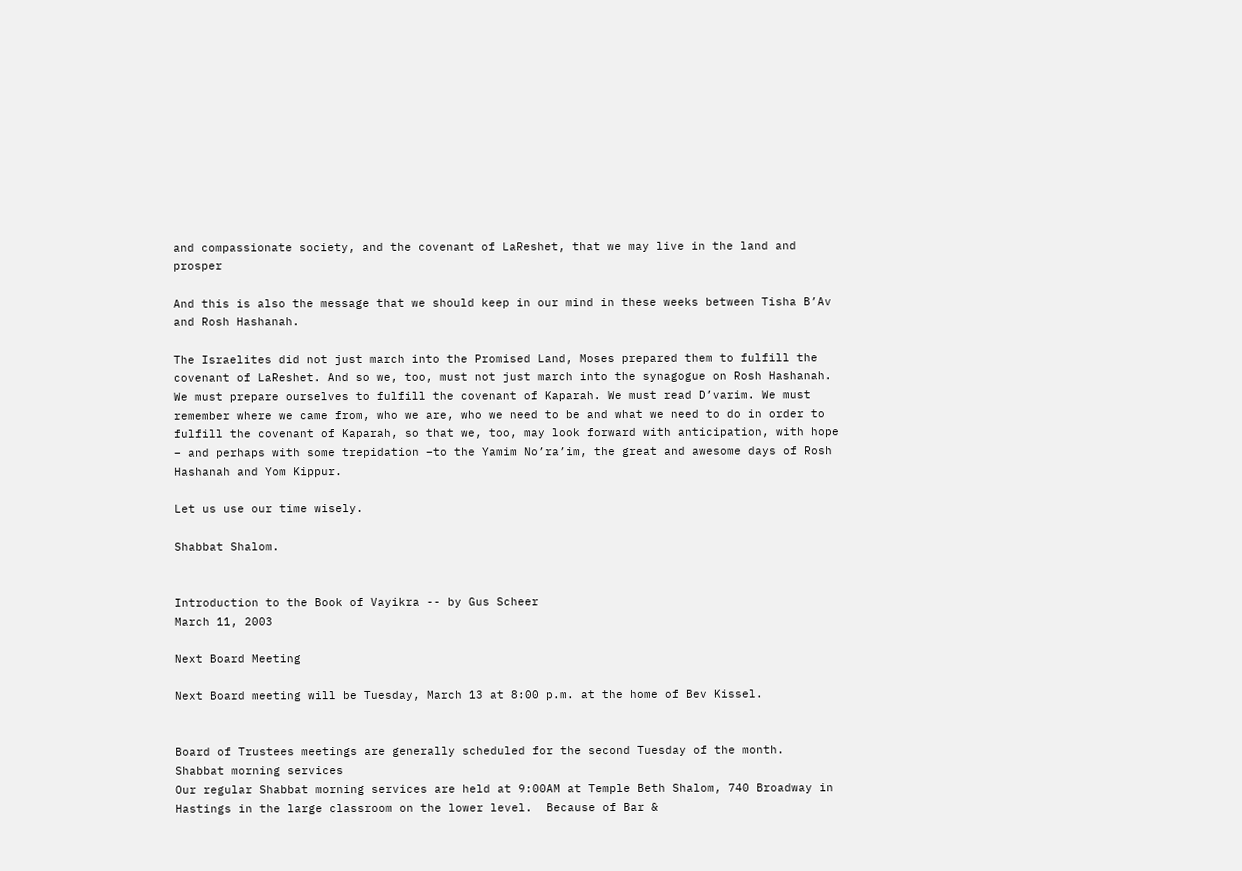and compassionate society, and the covenant of LaReshet, that we may live in the land and prosper

And this is also the message that we should keep in our mind in these weeks between Tisha B’Av and Rosh Hashanah.

The Israelites did not just march into the Promised Land, Moses prepared them to fulfill the covenant of LaReshet. And so we, too, must not just march into the synagogue on Rosh Hashanah. We must prepare ourselves to fulfill the covenant of Kaparah. We must read D’varim. We must remember where we came from, who we are, who we need to be and what we need to do in order to fulfill the covenant of Kaparah, so that we, too, may look forward with anticipation, with hope – and perhaps with some trepidation –to the Yamim No’ra’im, the great and awesome days of Rosh Hashanah and Yom Kippur.

Let us use our time wisely.

Shabbat Shalom.


Introduction to the Book of Vayikra -- by Gus Scheer
March 11, 2003

Next Board Meeting

Next Board meeting will be Tuesday, March 13 at 8:00 p.m. at the home of Bev Kissel.


Board of Trustees meetings are generally scheduled for the second Tuesday of the month.
Shabbat morning services
Our regular Shabbat morning services are held at 9:00AM at Temple Beth Shalom, 740 Broadway in Hastings in the large classroom on the lower level.  Because of Bar &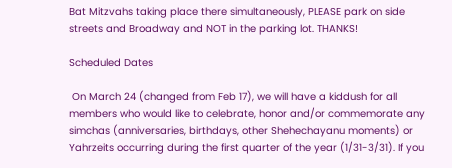Bat Mitzvahs taking place there simultaneously, PLEASE park on side streets and Broadway and NOT in the parking lot. THANKS!

Scheduled Dates

 On March 24 (changed from Feb 17), we will have a kiddush for all members who would like to celebrate, honor and/or commemorate any simchas (anniversaries, birthdays, other Shehechayanu moments) or Yahrzeits occurring during the first quarter of the year (1/31-3/31). If you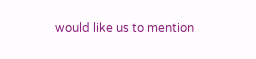would like us to mention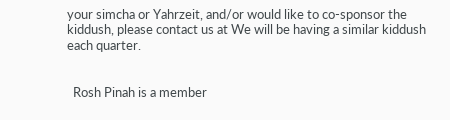your simcha or Yahrzeit, and/or would like to co-sponsor the kiddush, please contact us at We will be having a similar kiddush each quarter.


  Rosh Pinah is a member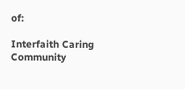of:

Interfaith Caring Community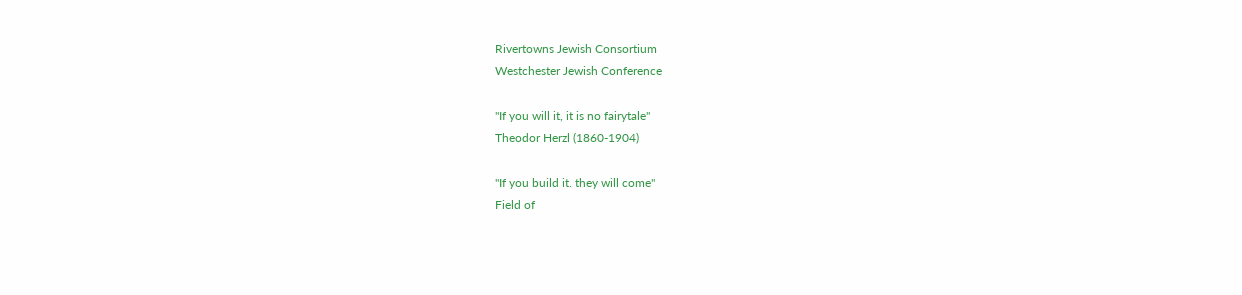Rivertowns Jewish Consortium
Westchester Jewish Conference

"If you will it, it is no fairytale"
Theodor Herzl (1860-1904)

"If you build it. they will come"
Field of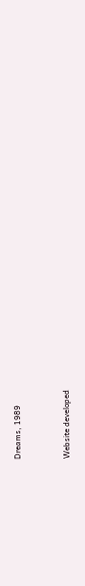Dreams, 1989


Website developed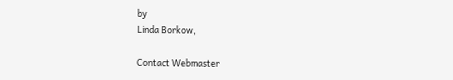by
Linda Borkow,

Contact Webmaster